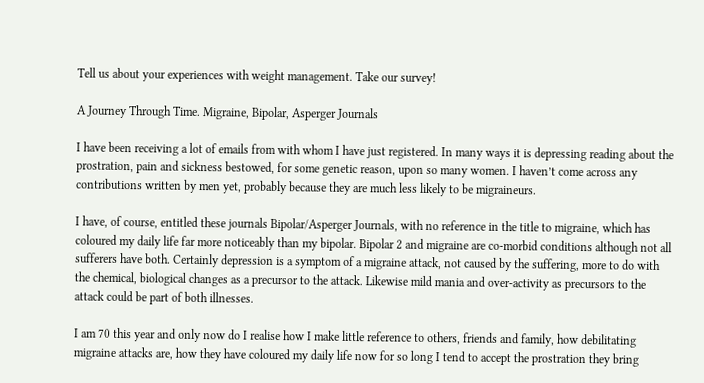Tell us about your experiences with weight management. Take our survey!

A Journey Through Time. Migraine, Bipolar, Asperger Journals

I have been receiving a lot of emails from with whom I have just registered. In many ways it is depressing reading about the prostration, pain and sickness bestowed, for some genetic reason, upon so many women. I haven’t come across any contributions written by men yet, probably because they are much less likely to be migraineurs.

I have, of course, entitled these journals Bipolar/Asperger Journals, with no reference in the title to migraine, which has coloured my daily life far more noticeably than my bipolar. Bipolar 2 and migraine are co-morbid conditions although not all sufferers have both. Certainly depression is a symptom of a migraine attack, not caused by the suffering, more to do with the chemical, biological changes as a precursor to the attack. Likewise mild mania and over-activity as precursors to the attack could be part of both illnesses.

I am 70 this year and only now do I realise how I make little reference to others, friends and family, how debilitating migraine attacks are, how they have coloured my daily life now for so long I tend to accept the prostration they bring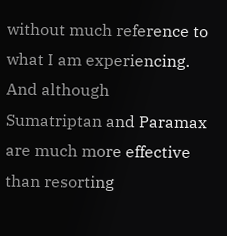without much reference to what I am experiencing. And although Sumatriptan and Paramax are much more effective than resorting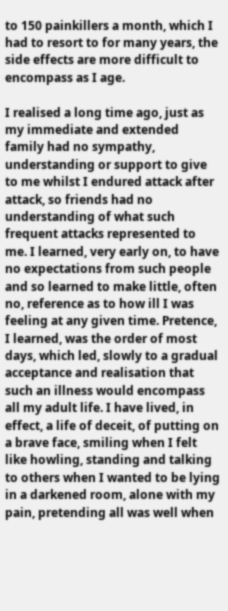to 150 painkillers a month, which I had to resort to for many years, the side effects are more difficult to encompass as I age.

I realised a long time ago, just as my immediate and extended family had no sympathy, understanding or support to give to me whilst I endured attack after attack, so friends had no understanding of what such frequent attacks represented to me. I learned, very early on, to have no expectations from such people and so learned to make little, often no, reference as to how ill I was feeling at any given time. Pretence, I learned, was the order of most days, which led, slowly to a gradual acceptance and realisation that such an illness would encompass all my adult life. I have lived, in effect, a life of deceit, of putting on a brave face, smiling when I felt like howling, standing and talking to others when I wanted to be lying in a darkened room, alone with my pain, pretending all was well when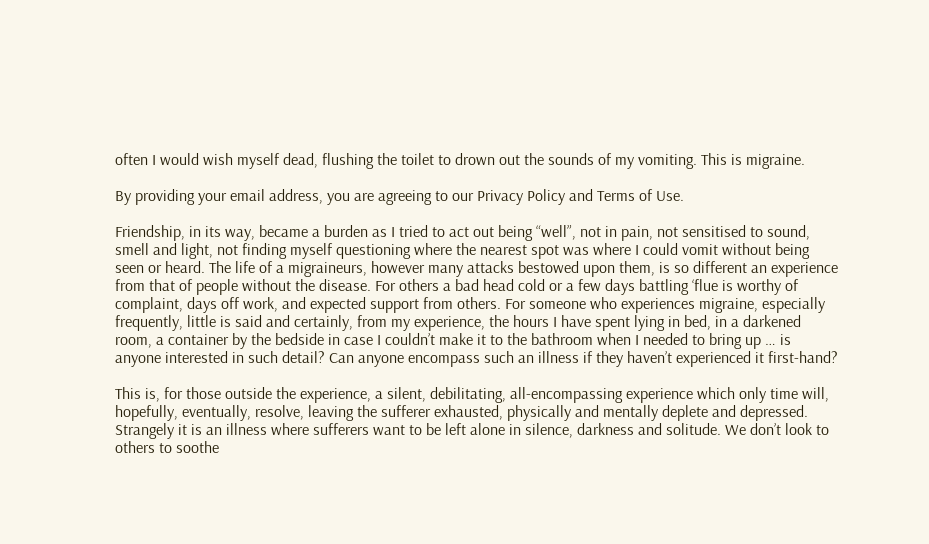often I would wish myself dead, flushing the toilet to drown out the sounds of my vomiting. This is migraine.

By providing your email address, you are agreeing to our Privacy Policy and Terms of Use.

Friendship, in its way, became a burden as I tried to act out being “well”, not in pain, not sensitised to sound, smell and light, not finding myself questioning where the nearest spot was where I could vomit without being seen or heard. The life of a migraineurs, however many attacks bestowed upon them, is so different an experience from that of people without the disease. For others a bad head cold or a few days battling ‘flue is worthy of complaint, days off work, and expected support from others. For someone who experiences migraine, especially frequently, little is said and certainly, from my experience, the hours I have spent lying in bed, in a darkened room, a container by the bedside in case I couldn’t make it to the bathroom when I needed to bring up … is anyone interested in such detail? Can anyone encompass such an illness if they haven’t experienced it first-hand?

This is, for those outside the experience, a silent, debilitating, all-encompassing experience which only time will, hopefully, eventually, resolve, leaving the sufferer exhausted, physically and mentally deplete and depressed. Strangely it is an illness where sufferers want to be left alone in silence, darkness and solitude. We don’t look to others to soothe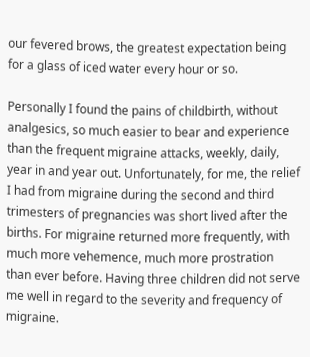our fevered brows, the greatest expectation being for a glass of iced water every hour or so.

Personally I found the pains of childbirth, without analgesics, so much easier to bear and experience than the frequent migraine attacks, weekly, daily, year in and year out. Unfortunately, for me, the relief I had from migraine during the second and third trimesters of pregnancies was short lived after the births. For migraine returned more frequently, with much more vehemence, much more prostration than ever before. Having three children did not serve me well in regard to the severity and frequency of migraine.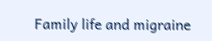Family life and migraine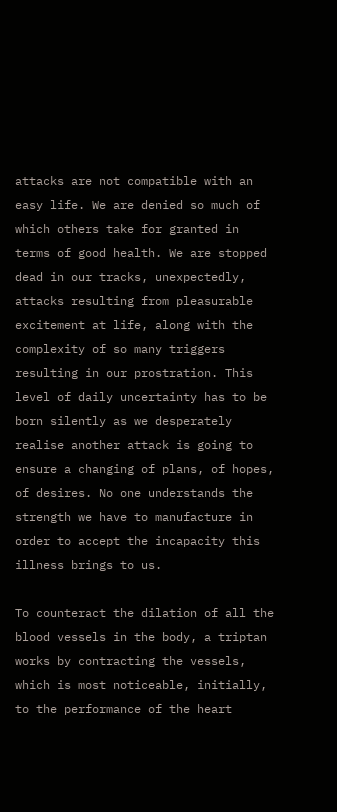attacks are not compatible with an easy life. We are denied so much of which others take for granted in terms of good health. We are stopped dead in our tracks, unexpectedly, attacks resulting from pleasurable excitement at life, along with the complexity of so many triggers resulting in our prostration. This level of daily uncertainty has to be born silently as we desperately realise another attack is going to ensure a changing of plans, of hopes, of desires. No one understands the strength we have to manufacture in order to accept the incapacity this illness brings to us.

To counteract the dilation of all the blood vessels in the body, a triptan works by contracting the vessels, which is most noticeable, initially, to the performance of the heart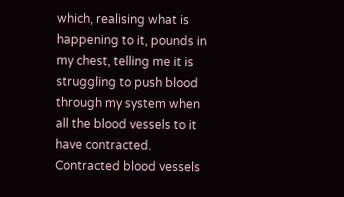which, realising what is happening to it, pounds in my chest, telling me it is struggling to push blood through my system when all the blood vessels to it have contracted. Contracted blood vessels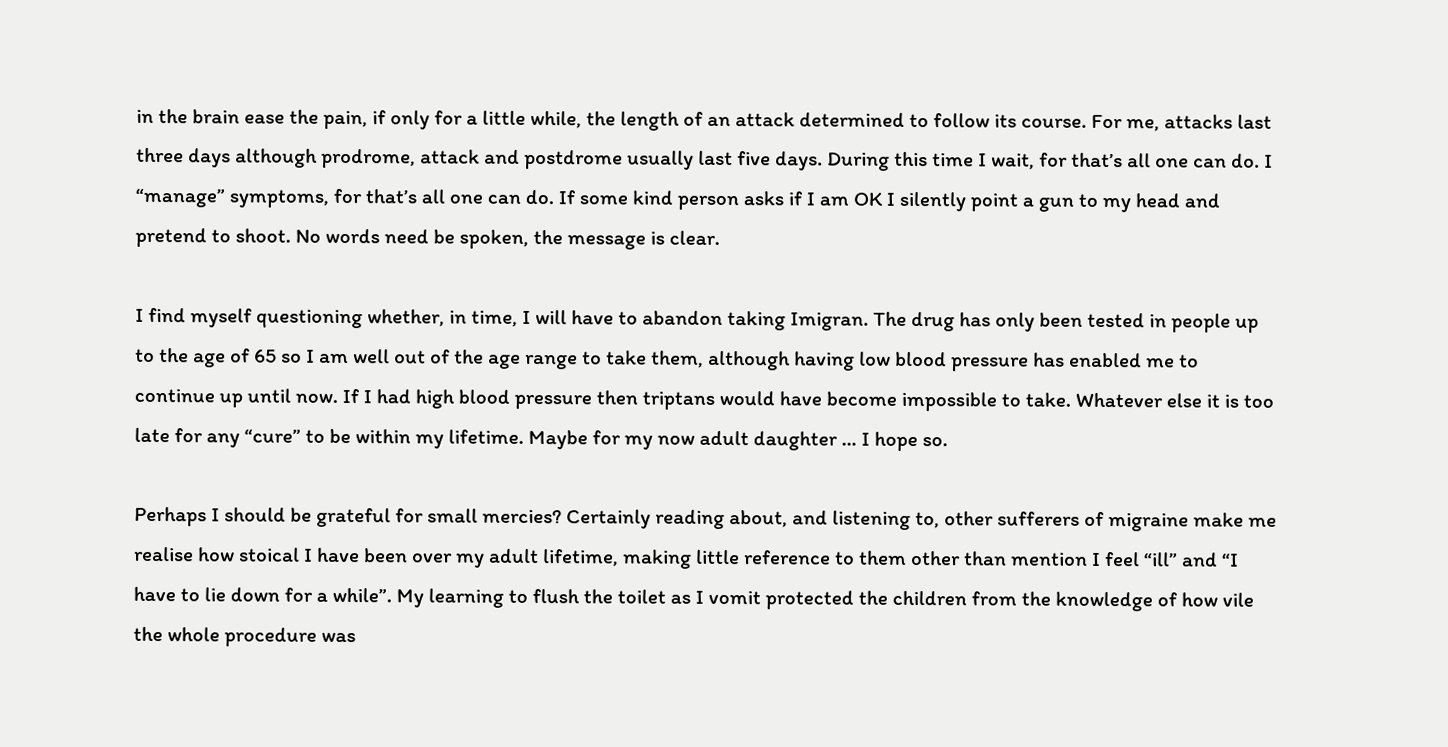in the brain ease the pain, if only for a little while, the length of an attack determined to follow its course. For me, attacks last three days although prodrome, attack and postdrome usually last five days. During this time I wait, for that’s all one can do. I “manage” symptoms, for that’s all one can do. If some kind person asks if I am OK I silently point a gun to my head and pretend to shoot. No words need be spoken, the message is clear.

I find myself questioning whether, in time, I will have to abandon taking Imigran. The drug has only been tested in people up to the age of 65 so I am well out of the age range to take them, although having low blood pressure has enabled me to continue up until now. If I had high blood pressure then triptans would have become impossible to take. Whatever else it is too late for any “cure” to be within my lifetime. Maybe for my now adult daughter … I hope so.

Perhaps I should be grateful for small mercies? Certainly reading about, and listening to, other sufferers of migraine make me realise how stoical I have been over my adult lifetime, making little reference to them other than mention I feel “ill” and “I have to lie down for a while”. My learning to flush the toilet as I vomit protected the children from the knowledge of how vile the whole procedure was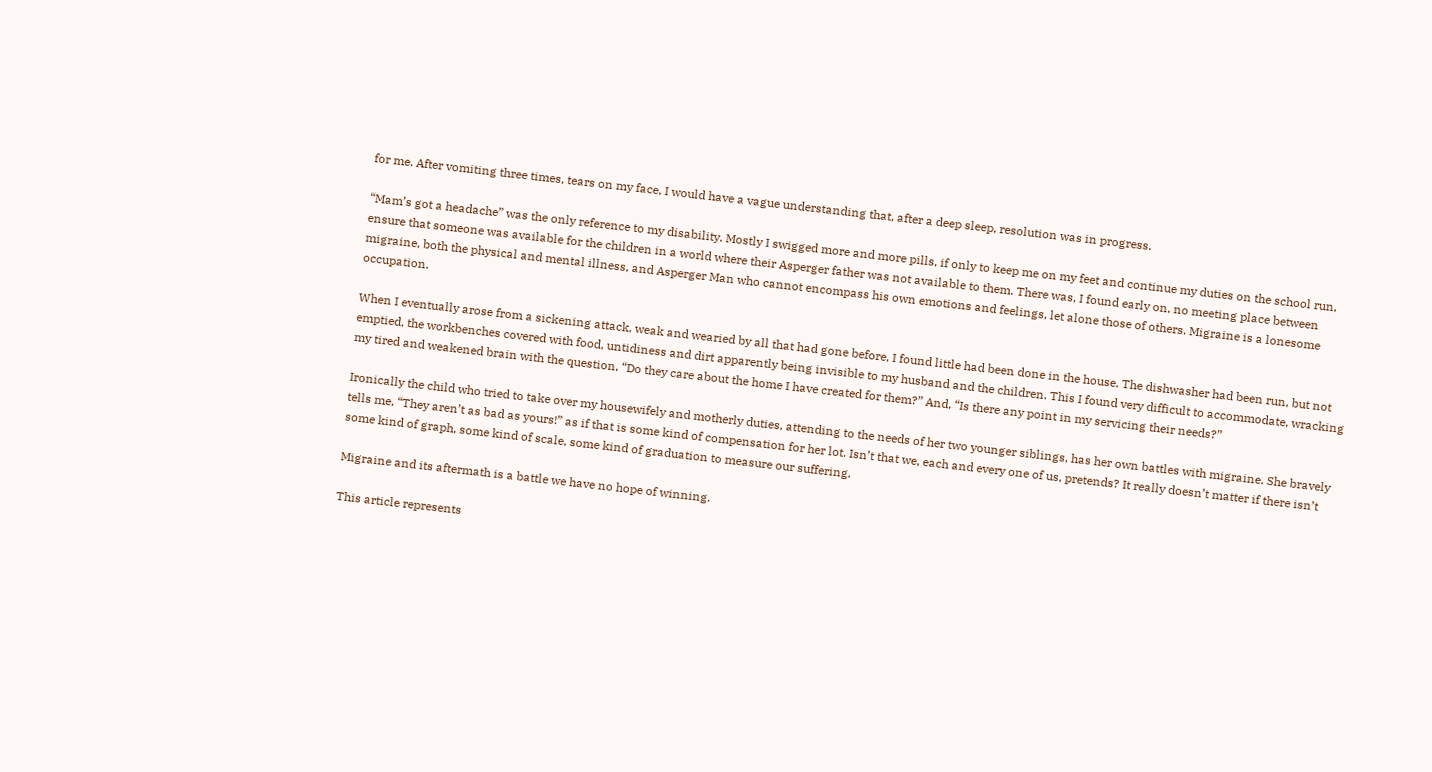for me. After vomiting three times, tears on my face, I would have a vague understanding that, after a deep sleep, resolution was in progress.

“Mam’s got a headache” was the only reference to my disability. Mostly I swigged more and more pills, if only to keep me on my feet and continue my duties on the school run, ensure that someone was available for the children in a world where their Asperger father was not available to them. There was, I found early on, no meeting place between migraine, both the physical and mental illness, and Asperger Man who cannot encompass his own emotions and feelings, let alone those of others. Migraine is a lonesome occupation.

When I eventually arose from a sickening attack, weak and wearied by all that had gone before, I found little had been done in the house. The dishwasher had been run, but not emptied, the workbenches covered with food, untidiness and dirt apparently being invisible to my husband and the children. This I found very difficult to accommodate, wracking my tired and weakened brain with the question, “Do they care about the home I have created for them?” And, “Is there any point in my servicing their needs?”

Ironically the child who tried to take over my housewifely and motherly duties, attending to the needs of her two younger siblings, has her own battles with migraine. She bravely tells me, “They aren’t as bad as yours!” as if that is some kind of compensation for her lot. Isn’t that we, each and every one of us, pretends? It really doesn’t matter if there isn’t some kind of graph, some kind of scale, some kind of graduation to measure our suffering.

Migraine and its aftermath is a battle we have no hope of winning.

This article represents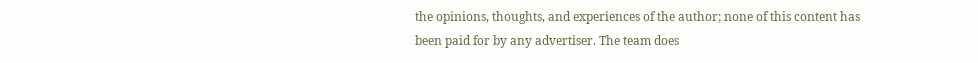the opinions, thoughts, and experiences of the author; none of this content has been paid for by any advertiser. The team does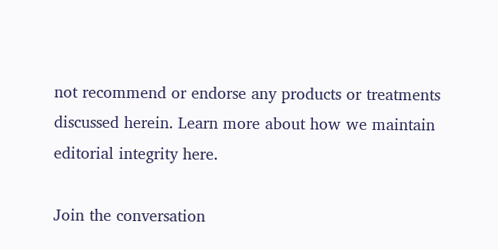not recommend or endorse any products or treatments discussed herein. Learn more about how we maintain editorial integrity here.

Join the conversation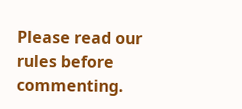Please read our rules before commenting.